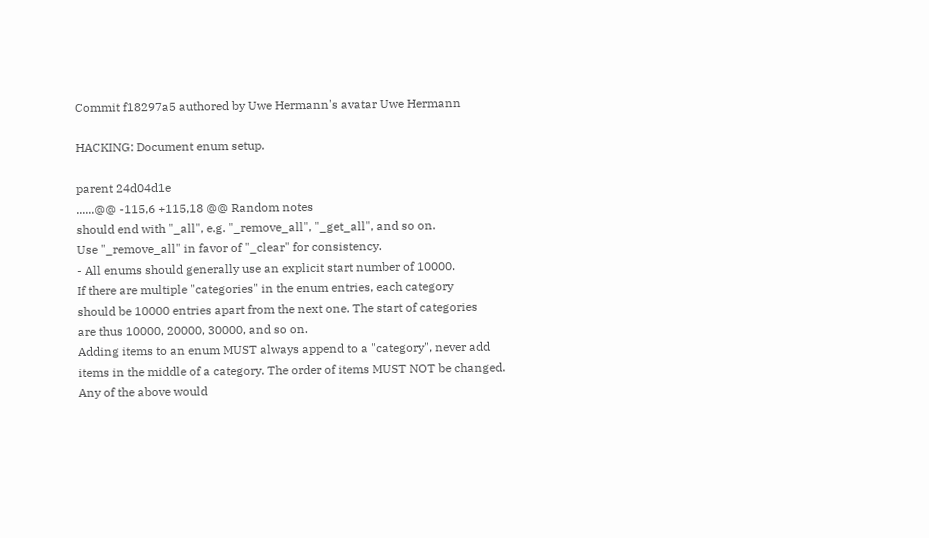Commit f18297a5 authored by Uwe Hermann's avatar Uwe Hermann

HACKING: Document enum setup.

parent 24d04d1e
......@@ -115,6 +115,18 @@ Random notes
should end with "_all", e.g. "_remove_all", "_get_all", and so on.
Use "_remove_all" in favor of "_clear" for consistency.
- All enums should generally use an explicit start number of 10000.
If there are multiple "categories" in the enum entries, each category
should be 10000 entries apart from the next one. The start of categories
are thus 10000, 20000, 30000, and so on.
Adding items to an enum MUST always append to a "category", never add
items in the middle of a category. The order of items MUST NOT be changed.
Any of the above would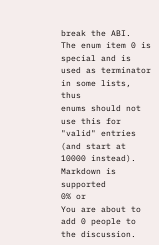break the ABI.
The enum item 0 is special and is used as terminator in some lists, thus
enums should not use this for "valid" entries (and start at 10000 instead).
Markdown is supported
0% or
You are about to add 0 people to the discussion.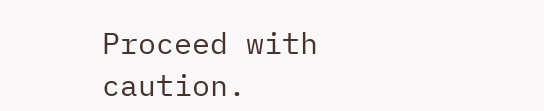Proceed with caution.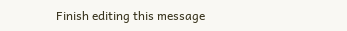Finish editing this message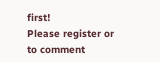first!
Please register or to comment